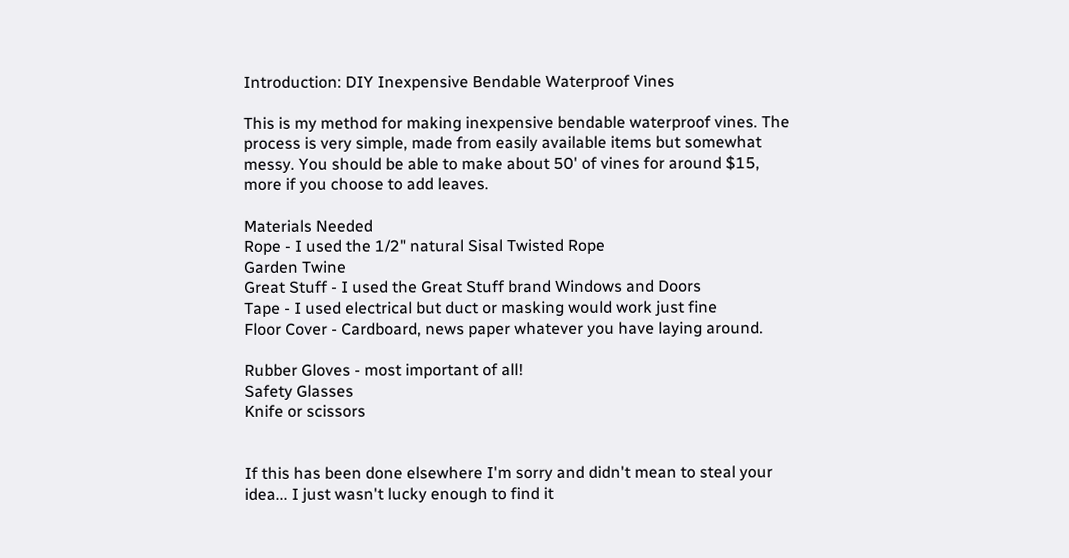Introduction: DIY Inexpensive Bendable Waterproof Vines

This is my method for making inexpensive bendable waterproof vines. The process is very simple, made from easily available items but somewhat messy. You should be able to make about 50' of vines for around $15, more if you choose to add leaves.

Materials Needed
Rope - I used the 1/2" natural Sisal Twisted Rope
Garden Twine
Great Stuff - I used the Great Stuff brand Windows and Doors
Tape - I used electrical but duct or masking would work just fine
Floor Cover - Cardboard, news paper whatever you have laying around.

Rubber Gloves - most important of all!
Safety Glasses
Knife or scissors


If this has been done elsewhere I'm sorry and didn't mean to steal your idea... I just wasn't lucky enough to find it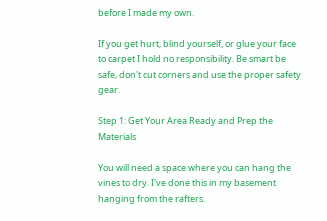before I made my own.

If you get hurt, blind yourself, or glue your face to carpet I hold no responsibility. Be smart be safe, don't cut corners and use the proper safety gear.

Step 1: Get Your Area Ready and Prep the Materials

You will need a space where you can hang the vines to dry. I've done this in my basement hanging from the rafters.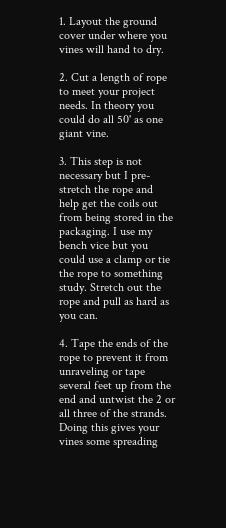1. Layout the ground cover under where you vines will hand to dry.

2. Cut a length of rope to meet your project needs. In theory you could do all 50' as one giant vine.

3. This step is not necessary but I pre-stretch the rope and help get the coils out from being stored in the packaging. I use my bench vice but you could use a clamp or tie the rope to something study. Stretch out the rope and pull as hard as you can.

4. Tape the ends of the rope to prevent it from unraveling or tape several feet up from the end and untwist the 2 or all three of the strands. Doing this gives your vines some spreading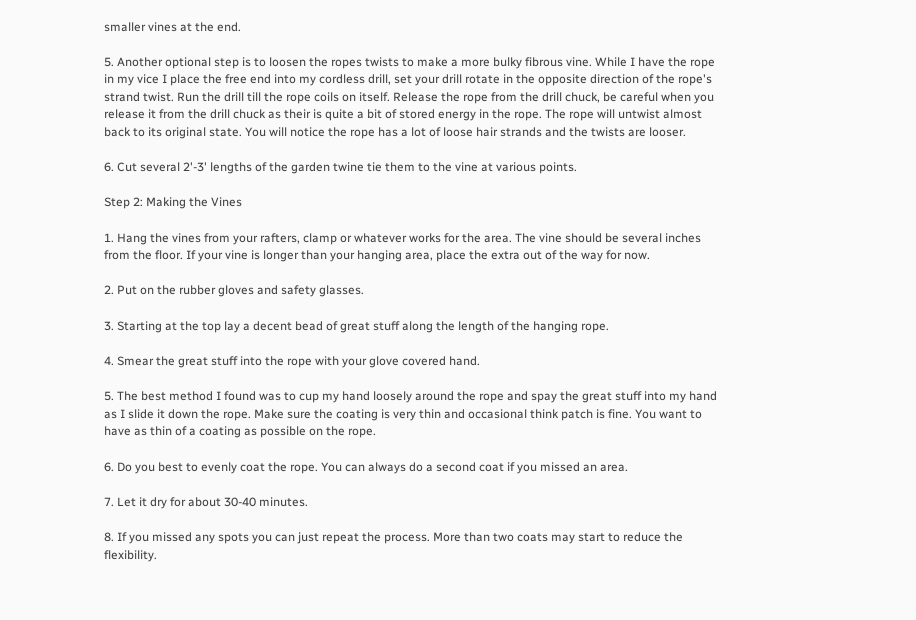smaller vines at the end.

5. Another optional step is to loosen the ropes twists to make a more bulky fibrous vine. While I have the rope in my vice I place the free end into my cordless drill, set your drill rotate in the opposite direction of the rope's strand twist. Run the drill till the rope coils on itself. Release the rope from the drill chuck, be careful when you release it from the drill chuck as their is quite a bit of stored energy in the rope. The rope will untwist almost back to its original state. You will notice the rope has a lot of loose hair strands and the twists are looser.

6. Cut several 2'-3' lengths of the garden twine tie them to the vine at various points.

Step 2: Making the Vines

1. Hang the vines from your rafters, clamp or whatever works for the area. The vine should be several inches from the floor. If your vine is longer than your hanging area, place the extra out of the way for now.

2. Put on the rubber gloves and safety glasses.

3. Starting at the top lay a decent bead of great stuff along the length of the hanging rope.

4. Smear the great stuff into the rope with your glove covered hand.

5. The best method I found was to cup my hand loosely around the rope and spay the great stuff into my hand as I slide it down the rope. Make sure the coating is very thin and occasional think patch is fine. You want to have as thin of a coating as possible on the rope.

6. Do you best to evenly coat the rope. You can always do a second coat if you missed an area.

7. Let it dry for about 30-40 minutes.

8. If you missed any spots you can just repeat the process. More than two coats may start to reduce the flexibility.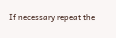If necessary repeat the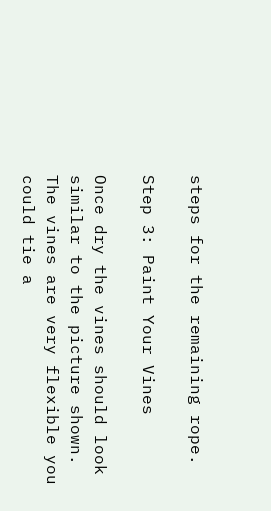steps for the remaining rope.

Step 3: Paint Your Vines

Once dry the vines should look similar to the picture shown. The vines are very flexible you could tie a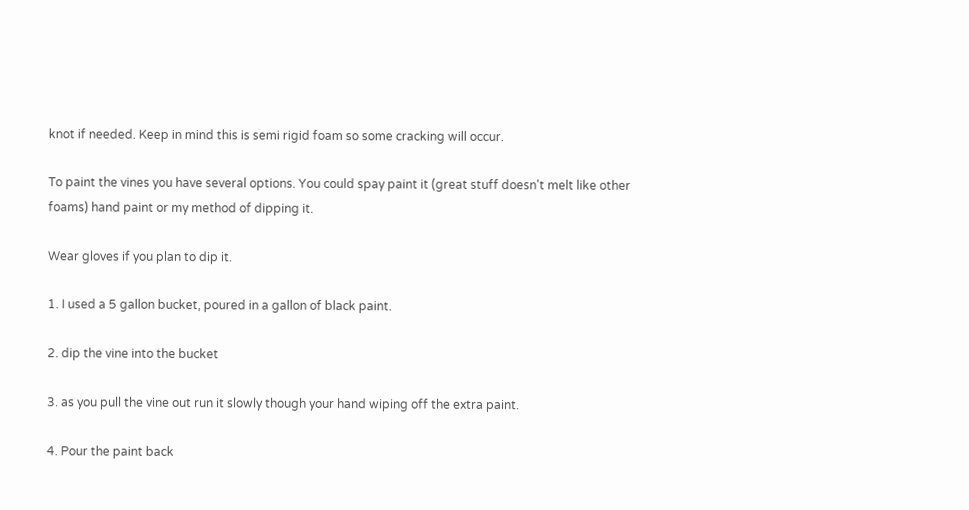knot if needed. Keep in mind this is semi rigid foam so some cracking will occur.

To paint the vines you have several options. You could spay paint it (great stuff doesn't melt like other foams) hand paint or my method of dipping it.

Wear gloves if you plan to dip it.

1. I used a 5 gallon bucket, poured in a gallon of black paint.

2. dip the vine into the bucket

3. as you pull the vine out run it slowly though your hand wiping off the extra paint.

4. Pour the paint back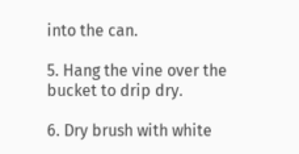into the can.

5. Hang the vine over the bucket to drip dry.

6. Dry brush with white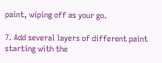paint, wiping off as your go.

7. Add several layers of different paint starting with the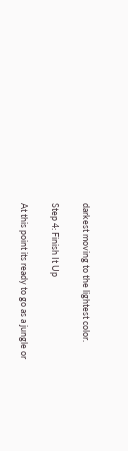darkest moving to the lightest color.

Step 4: Finish It Up

At this point its ready to go as a jungle or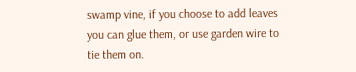swamp vine, if you choose to add leaves you can glue them, or use garden wire to tie them on.